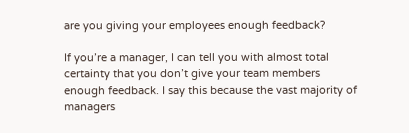are you giving your employees enough feedback?

If you’re a manager, I can tell you with almost total certainty that you don’t give your team members enough feedback. I say this because the vast majority of managers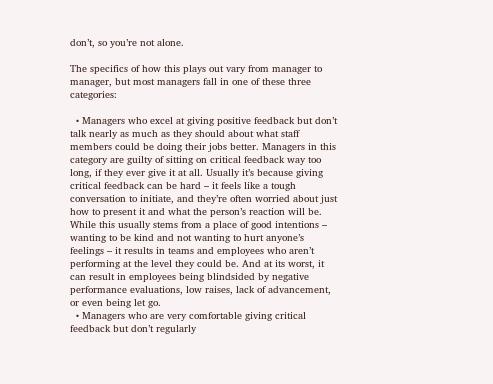don’t, so you’re not alone.

The specifics of how this plays out vary from manager to manager, but most managers fall in one of these three categories:

  • Managers who excel at giving positive feedback but don’t talk nearly as much as they should about what staff members could be doing their jobs better. Managers in this category are guilty of sitting on critical feedback way too long, if they ever give it at all. Usually it’s because giving critical feedback can be hard – it feels like a tough conversation to initiate, and they’re often worried about just how to present it and what the person’s reaction will be. While this usually stems from a place of good intentions – wanting to be kind and not wanting to hurt anyone’s feelings – it results in teams and employees who aren’t performing at the level they could be. And at its worst, it can result in employees being blindsided by negative performance evaluations, low raises, lack of advancement, or even being let go.
  • Managers who are very comfortable giving critical feedback but don’t regularly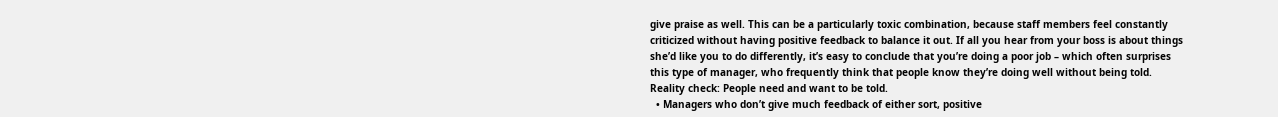give praise as well. This can be a particularly toxic combination, because staff members feel constantly criticized without having positive feedback to balance it out. If all you hear from your boss is about things she’d like you to do differently, it’s easy to conclude that you’re doing a poor job – which often surprises this type of manager, who frequently think that people know they’re doing well without being told. Reality check: People need and want to be told.
  • Managers who don’t give much feedback of either sort, positive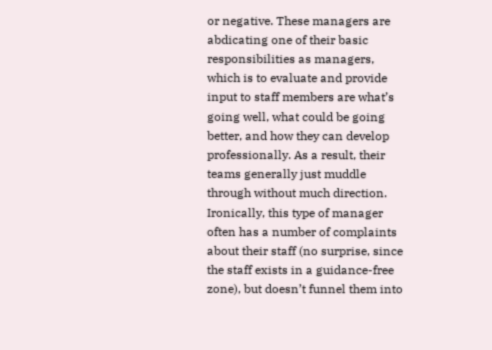or negative. These managers are abdicating one of their basic responsibilities as managers, which is to evaluate and provide input to staff members are what’s going well, what could be going better, and how they can develop professionally. As a result, their teams generally just muddle through without much direction. Ironically, this type of manager often has a number of complaints about their staff (no surprise, since the staff exists in a guidance-free zone), but doesn’t funnel them into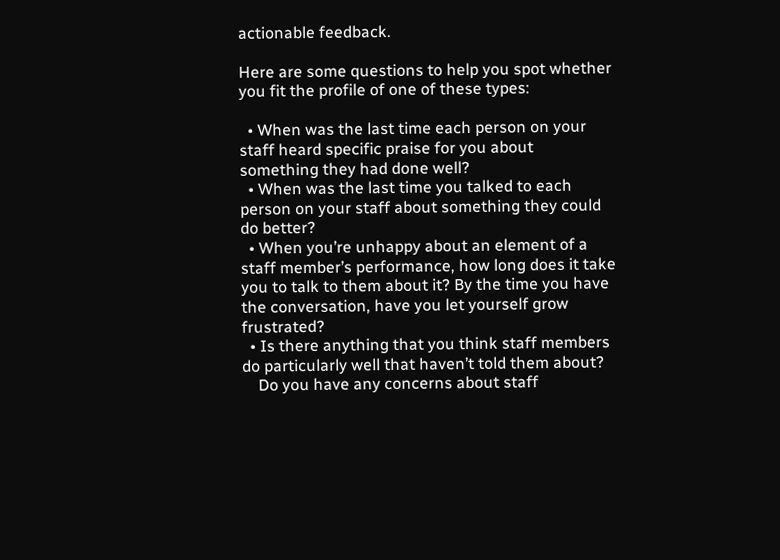actionable feedback.

Here are some questions to help you spot whether you fit the profile of one of these types:

  • When was the last time each person on your staff heard specific praise for you about something they had done well?
  • When was the last time you talked to each person on your staff about something they could do better?
  • When you’re unhappy about an element of a staff member’s performance, how long does it take you to talk to them about it? By the time you have the conversation, have you let yourself grow frustrated?
  • Is there anything that you think staff members do particularly well that haven’t told them about?
    Do you have any concerns about staff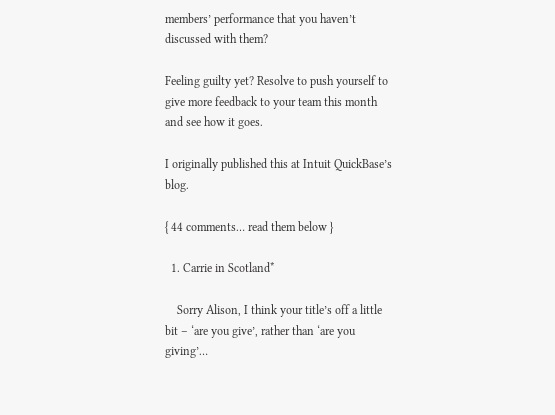members’ performance that you haven’t discussed with them?

Feeling guilty yet? Resolve to push yourself to give more feedback to your team this month and see how it goes.

I originally published this at Intuit QuickBase’s blog.

{ 44 comments… read them below }

  1. Carrie in Scotland*

    Sorry Alison, I think your title’s off a little bit – ‘are you give’, rather than ‘are you giving’…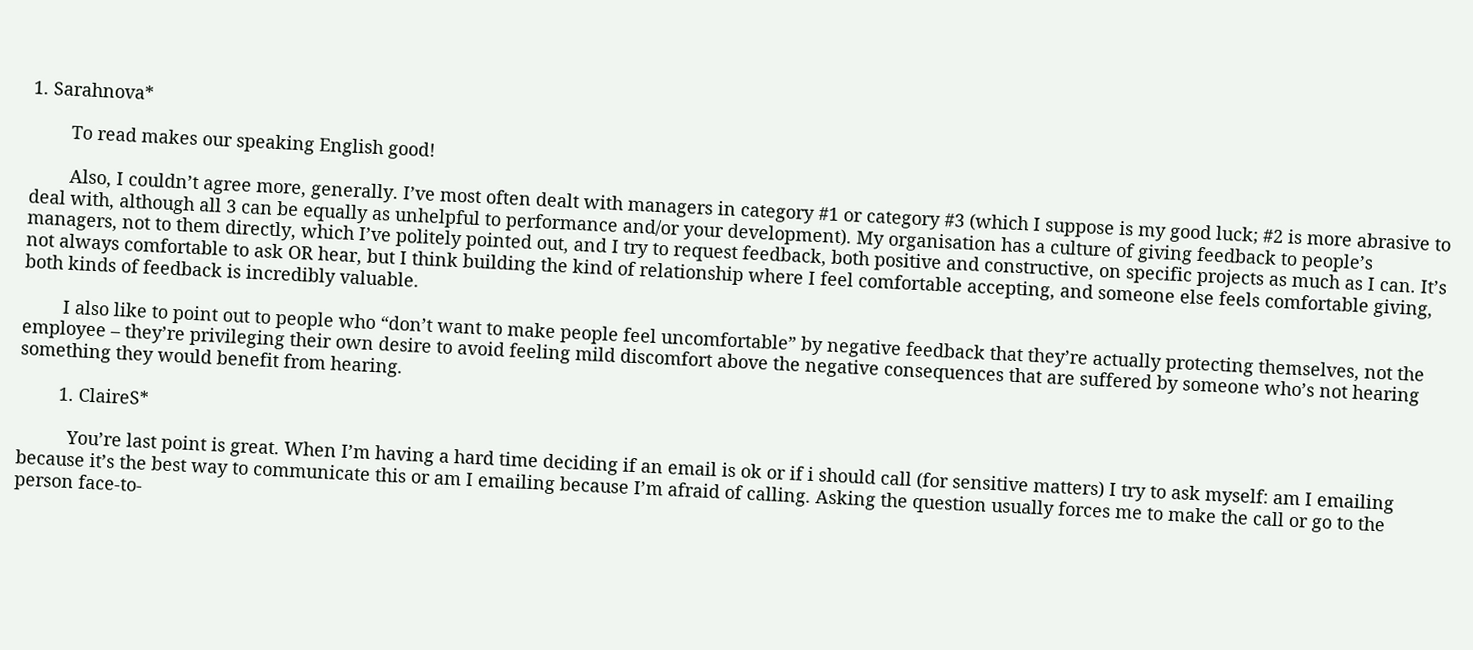1. Sarahnova*

        To read makes our speaking English good!

        Also, I couldn’t agree more, generally. I’ve most often dealt with managers in category #1 or category #3 (which I suppose is my good luck; #2 is more abrasive to deal with, although all 3 can be equally as unhelpful to performance and/or your development). My organisation has a culture of giving feedback to people’s managers, not to them directly, which I’ve politely pointed out, and I try to request feedback, both positive and constructive, on specific projects as much as I can. It’s not always comfortable to ask OR hear, but I think building the kind of relationship where I feel comfortable accepting, and someone else feels comfortable giving, both kinds of feedback is incredibly valuable.

        I also like to point out to people who “don’t want to make people feel uncomfortable” by negative feedback that they’re actually protecting themselves, not the employee – they’re privileging their own desire to avoid feeling mild discomfort above the negative consequences that are suffered by someone who’s not hearing something they would benefit from hearing.

        1. ClaireS*

          You’re last point is great. When I’m having a hard time deciding if an email is ok or if i should call (for sensitive matters) I try to ask myself: am I emailing because it’s the best way to communicate this or am I emailing because I’m afraid of calling. Asking the question usually forces me to make the call or go to the person face-to-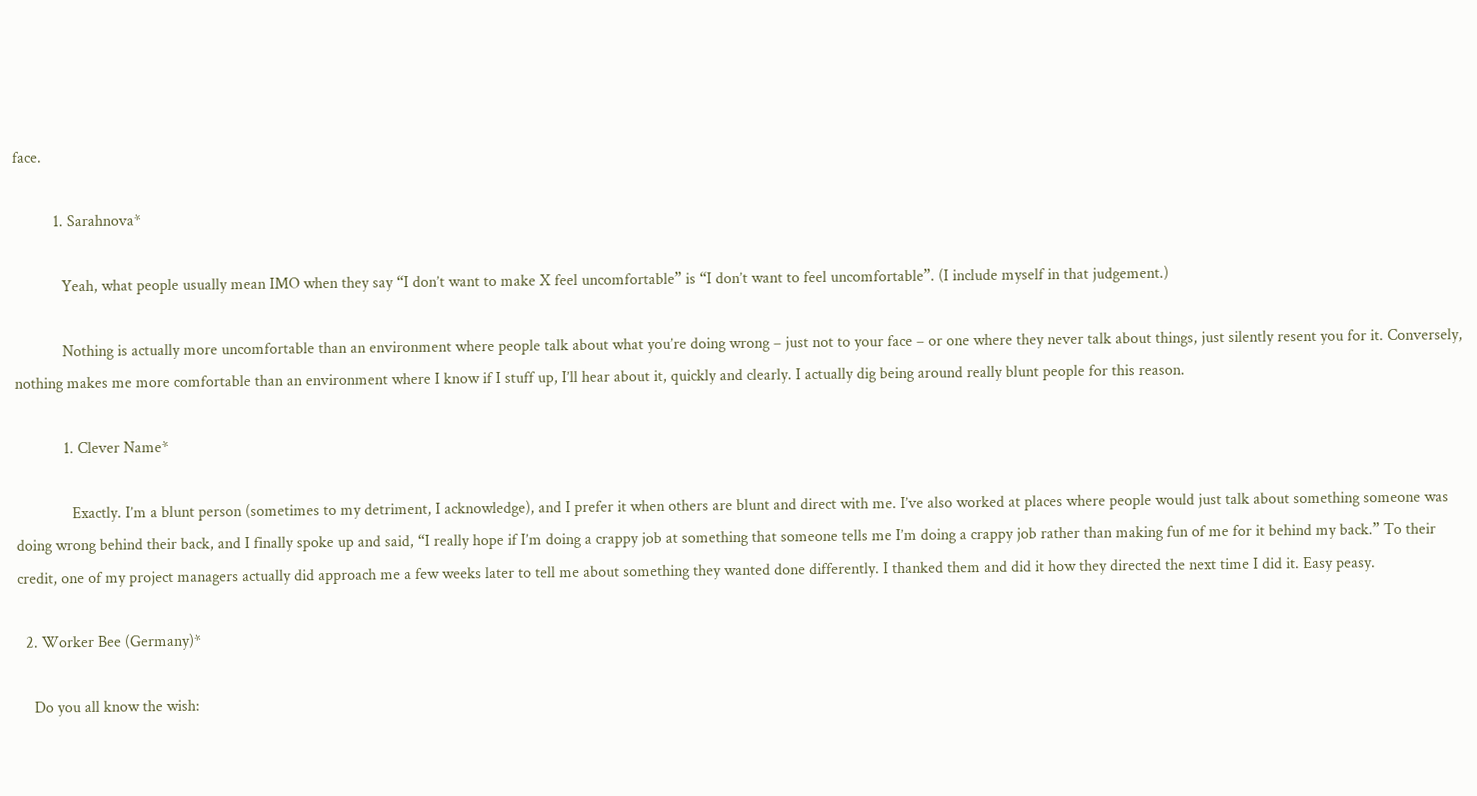face.

          1. Sarahnova*

            Yeah, what people usually mean IMO when they say “I don’t want to make X feel uncomfortable” is “I don’t want to feel uncomfortable”. (I include myself in that judgement.)

            Nothing is actually more uncomfortable than an environment where people talk about what you’re doing wrong – just not to your face – or one where they never talk about things, just silently resent you for it. Conversely, nothing makes me more comfortable than an environment where I know if I stuff up, I’ll hear about it, quickly and clearly. I actually dig being around really blunt people for this reason.

            1. Clever Name*

              Exactly. I’m a blunt person (sometimes to my detriment, I acknowledge), and I prefer it when others are blunt and direct with me. I’ve also worked at places where people would just talk about something someone was doing wrong behind their back, and I finally spoke up and said, “I really hope if I’m doing a crappy job at something that someone tells me I’m doing a crappy job rather than making fun of me for it behind my back.” To their credit, one of my project managers actually did approach me a few weeks later to tell me about something they wanted done differently. I thanked them and did it how they directed the next time I did it. Easy peasy.

  2. Worker Bee (Germany)*

    Do you all know the wish: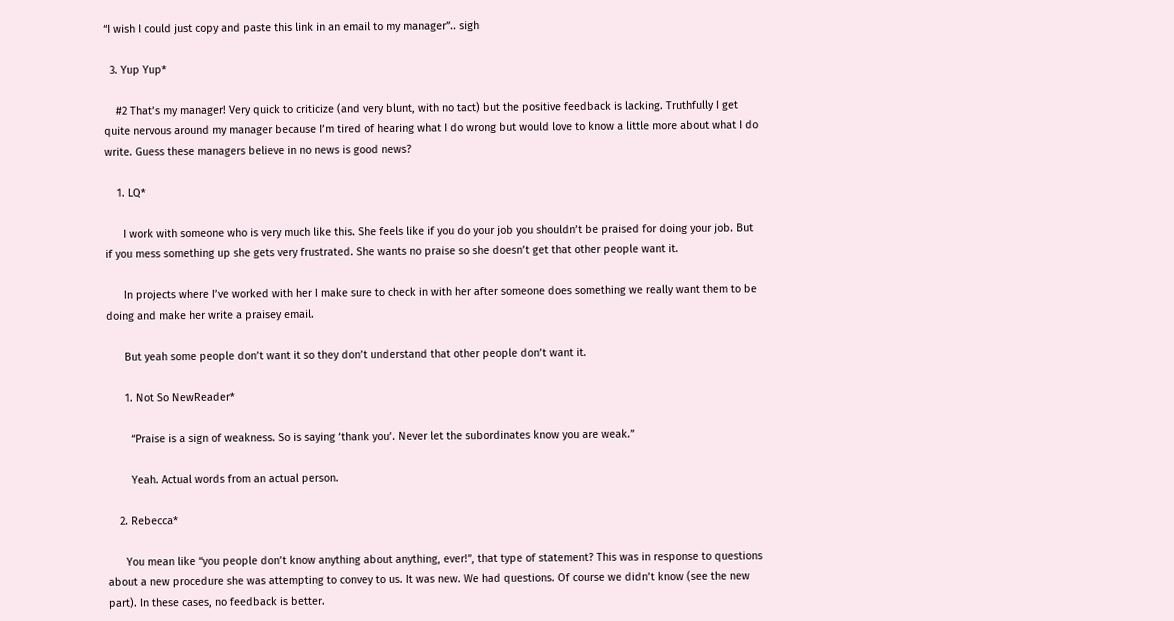“I wish I could just copy and paste this link in an email to my manager”.. sigh

  3. Yup Yup*

    #2 That’s my manager! Very quick to criticize (and very blunt, with no tact) but the positive feedback is lacking. Truthfully I get quite nervous around my manager because I’m tired of hearing what I do wrong but would love to know a little more about what I do write. Guess these managers believe in no news is good news?

    1. LQ*

      I work with someone who is very much like this. She feels like if you do your job you shouldn’t be praised for doing your job. But if you mess something up she gets very frustrated. She wants no praise so she doesn’t get that other people want it.

      In projects where I’ve worked with her I make sure to check in with her after someone does something we really want them to be doing and make her write a praisey email.

      But yeah some people don’t want it so they don’t understand that other people don’t want it.

      1. Not So NewReader*

        “Praise is a sign of weakness. So is saying ‘thank you’. Never let the subordinates know you are weak.”

        Yeah. Actual words from an actual person.

    2. Rebecca*

      You mean like “you people don’t know anything about anything, ever!”, that type of statement? This was in response to questions about a new procedure she was attempting to convey to us. It was new. We had questions. Of course we didn’t know (see the new part). In these cases, no feedback is better.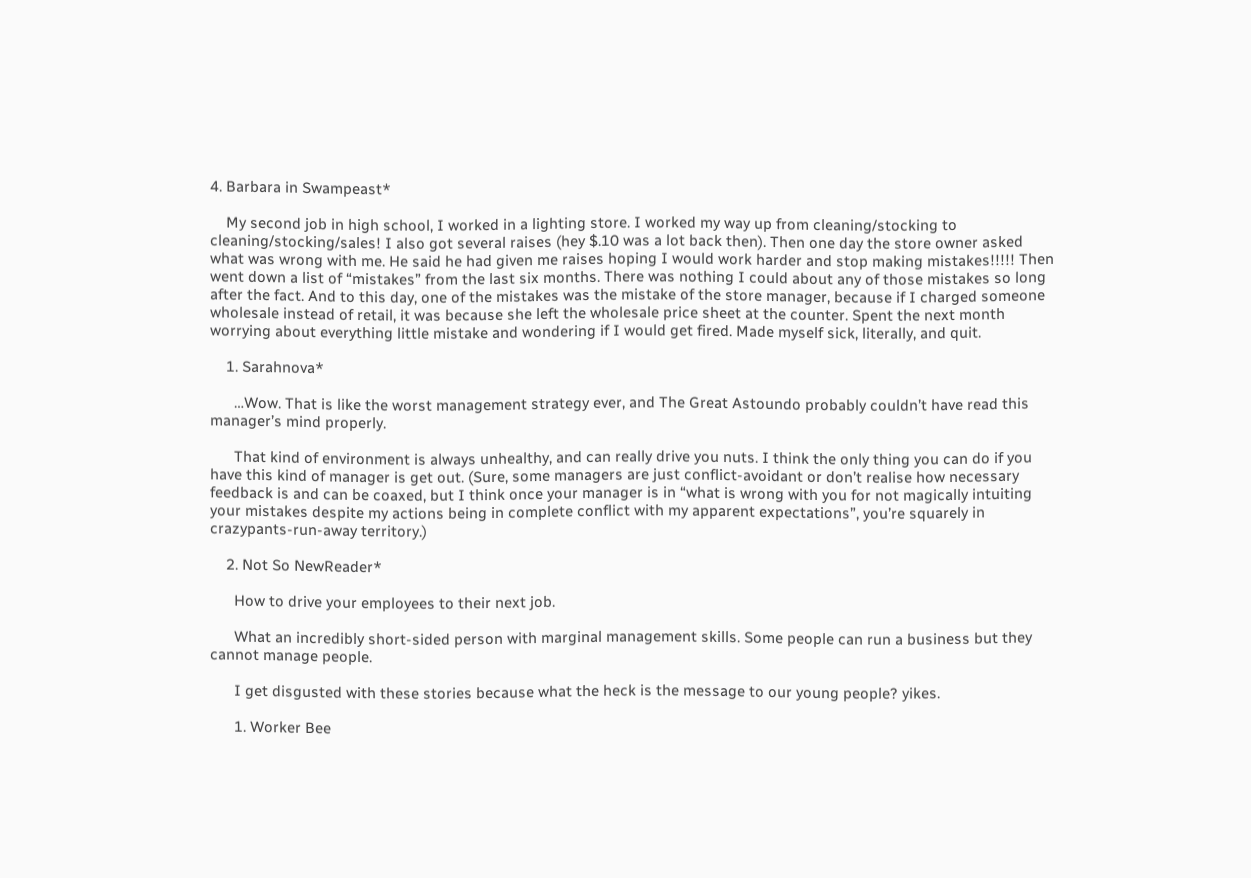4. Barbara in Swampeast*

    My second job in high school, I worked in a lighting store. I worked my way up from cleaning/stocking to cleaning/stocking/sales! I also got several raises (hey $.10 was a lot back then). Then one day the store owner asked what was wrong with me. He said he had given me raises hoping I would work harder and stop making mistakes!!!!! Then went down a list of “mistakes” from the last six months. There was nothing I could about any of those mistakes so long after the fact. And to this day, one of the mistakes was the mistake of the store manager, because if I charged someone wholesale instead of retail, it was because she left the wholesale price sheet at the counter. Spent the next month worrying about everything little mistake and wondering if I would get fired. Made myself sick, literally, and quit.

    1. Sarahnova*

      …Wow. That is like the worst management strategy ever, and The Great Astoundo probably couldn’t have read this manager’s mind properly.

      That kind of environment is always unhealthy, and can really drive you nuts. I think the only thing you can do if you have this kind of manager is get out. (Sure, some managers are just conflict-avoidant or don’t realise how necessary feedback is and can be coaxed, but I think once your manager is in “what is wrong with you for not magically intuiting your mistakes despite my actions being in complete conflict with my apparent expectations”, you’re squarely in crazypants-run-away territory.)

    2. Not So NewReader*

      How to drive your employees to their next job.

      What an incredibly short-sided person with marginal management skills. Some people can run a business but they cannot manage people.

      I get disgusted with these stories because what the heck is the message to our young people? yikes.

      1. Worker Bee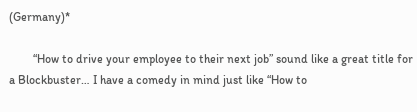(Germany)*

        “How to drive your employee to their next job” sound like a great title for a Blockbuster… I have a comedy in mind just like “How to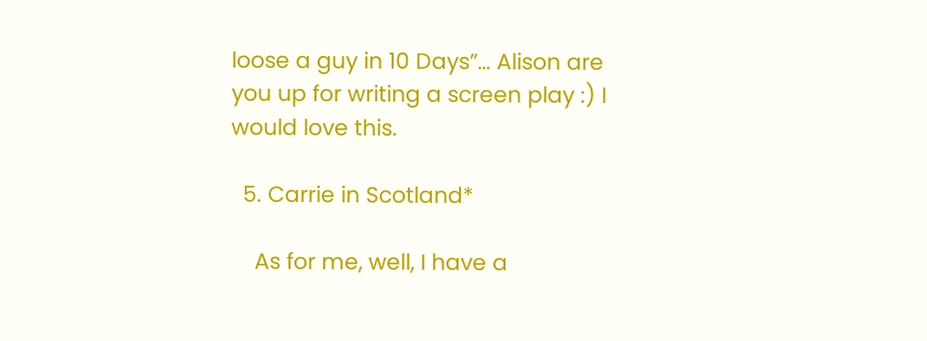loose a guy in 10 Days”… Alison are you up for writing a screen play :) I would love this.

  5. Carrie in Scotland*

    As for me, well, I have a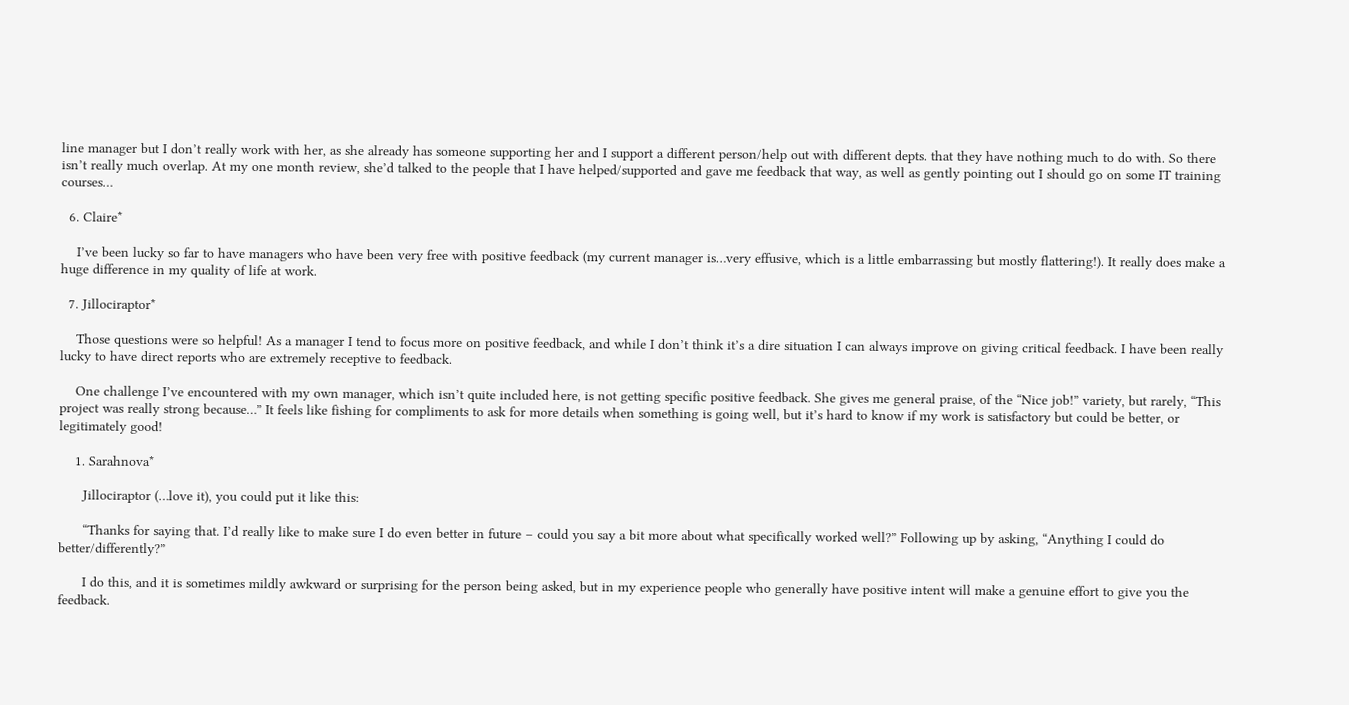line manager but I don’t really work with her, as she already has someone supporting her and I support a different person/help out with different depts. that they have nothing much to do with. So there isn’t really much overlap. At my one month review, she’d talked to the people that I have helped/supported and gave me feedback that way, as well as gently pointing out I should go on some IT training courses…

  6. Claire*

    I’ve been lucky so far to have managers who have been very free with positive feedback (my current manager is…very effusive, which is a little embarrassing but mostly flattering!). It really does make a huge difference in my quality of life at work.

  7. Jillociraptor*

    Those questions were so helpful! As a manager I tend to focus more on positive feedback, and while I don’t think it’s a dire situation I can always improve on giving critical feedback. I have been really lucky to have direct reports who are extremely receptive to feedback.

    One challenge I’ve encountered with my own manager, which isn’t quite included here, is not getting specific positive feedback. She gives me general praise, of the “Nice job!” variety, but rarely, “This project was really strong because…” It feels like fishing for compliments to ask for more details when something is going well, but it’s hard to know if my work is satisfactory but could be better, or legitimately good!

    1. Sarahnova*

      Jillociraptor (…love it), you could put it like this:

      “Thanks for saying that. I’d really like to make sure I do even better in future – could you say a bit more about what specifically worked well?” Following up by asking, “Anything I could do better/differently?”

      I do this, and it is sometimes mildly awkward or surprising for the person being asked, but in my experience people who generally have positive intent will make a genuine effort to give you the feedback.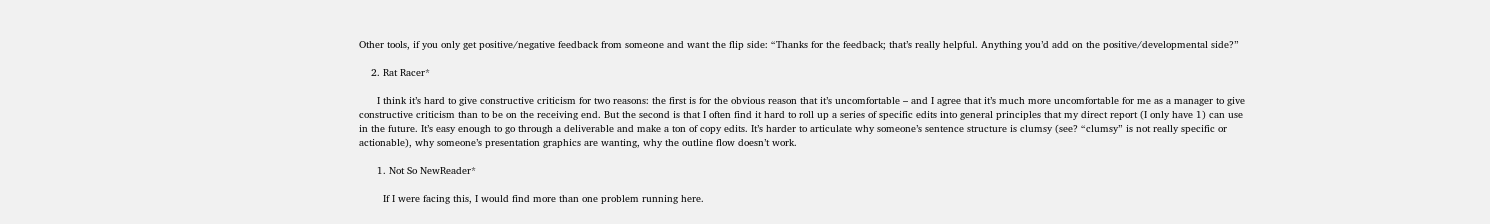Other tools, if you only get positive/negative feedback from someone and want the flip side: “Thanks for the feedback; that’s really helpful. Anything you’d add on the positive/developmental side?”

    2. Rat Racer*

      I think it’s hard to give constructive criticism for two reasons: the first is for the obvious reason that it’s uncomfortable – and I agree that it’s much more uncomfortable for me as a manager to give constructive criticism than to be on the receiving end. But the second is that I often find it hard to roll up a series of specific edits into general principles that my direct report (I only have 1) can use in the future. It’s easy enough to go through a deliverable and make a ton of copy edits. It’s harder to articulate why someone’s sentence structure is clumsy (see? “clumsy” is not really specific or actionable), why someone’s presentation graphics are wanting, why the outline flow doesn’t work.

      1. Not So NewReader*

        If I were facing this, I would find more than one problem running here.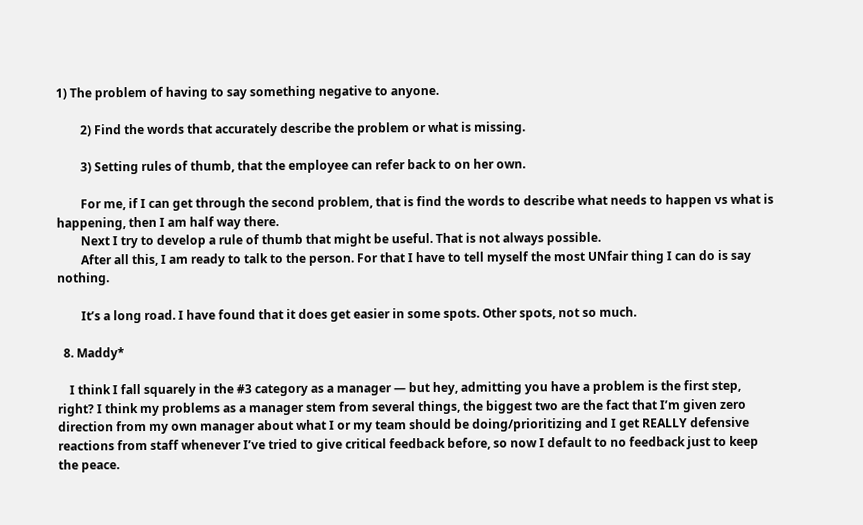1) The problem of having to say something negative to anyone.

        2) Find the words that accurately describe the problem or what is missing.

        3) Setting rules of thumb, that the employee can refer back to on her own.

        For me, if I can get through the second problem, that is find the words to describe what needs to happen vs what is happening, then I am half way there.
        Next I try to develop a rule of thumb that might be useful. That is not always possible.
        After all this, I am ready to talk to the person. For that I have to tell myself the most UNfair thing I can do is say nothing.

        It’s a long road. I have found that it does get easier in some spots. Other spots, not so much.

  8. Maddy*

    I think I fall squarely in the #3 category as a manager — but hey, admitting you have a problem is the first step, right? I think my problems as a manager stem from several things, the biggest two are the fact that I’m given zero direction from my own manager about what I or my team should be doing/prioritizing and I get REALLY defensive reactions from staff whenever I’ve tried to give critical feedback before, so now I default to no feedback just to keep the peace.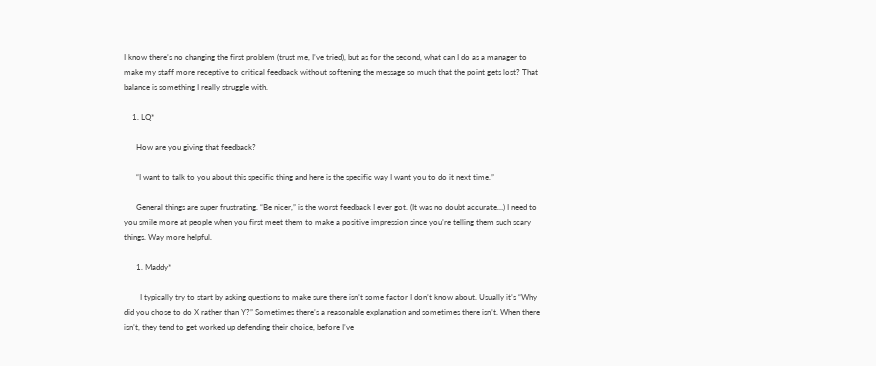I know there’s no changing the first problem (trust me, I’ve tried), but as for the second, what can I do as a manager to make my staff more receptive to critical feedback without softening the message so much that the point gets lost? That balance is something I really struggle with.

    1. LQ*

      How are you giving that feedback?

      “I want to talk to you about this specific thing and here is the specific way I want you to do it next time.”

      General things are super frustrating. “Be nicer,” is the worst feedback I ever got. (It was no doubt accurate…) I need to you smile more at people when you first meet them to make a positive impression since you’re telling them such scary things. Way more helpful.

      1. Maddy*

        I typically try to start by asking questions to make sure there isn’t some factor I don’t know about. Usually it’s “Why did you chose to do X rather than Y?” Sometimes there’s a reasonable explanation and sometimes there isn’t. When there isn’t, they tend to get worked up defending their choice, before I’ve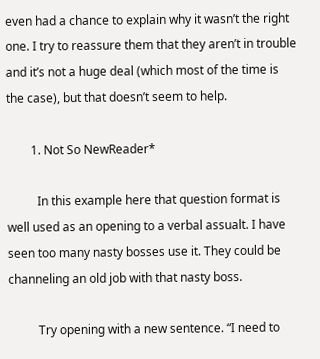even had a chance to explain why it wasn’t the right one. I try to reassure them that they aren’t in trouble and it’s not a huge deal (which most of the time is the case), but that doesn’t seem to help.

        1. Not So NewReader*

          In this example here that question format is well used as an opening to a verbal assualt. I have seen too many nasty bosses use it. They could be channeling an old job with that nasty boss.

          Try opening with a new sentence. “I need to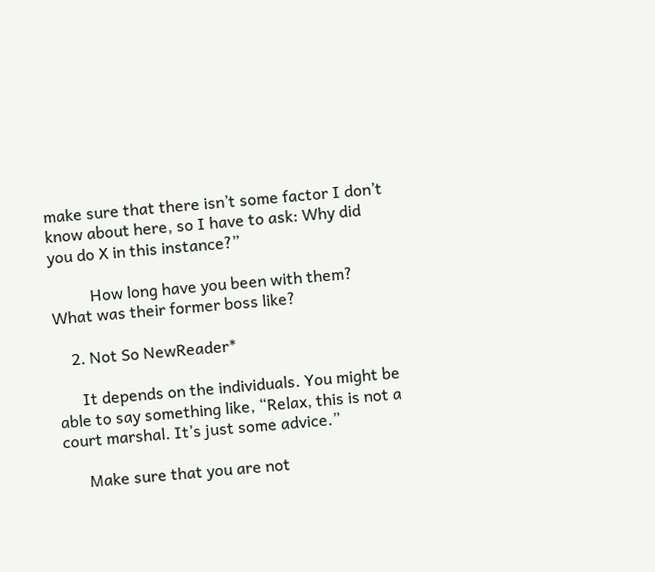make sure that there isn’t some factor I don’t know about here, so I have to ask: Why did you do X in this instance?”

          How long have you been with them? What was their former boss like?

    2. Not So NewReader*

      It depends on the individuals. You might be able to say something like, “Relax, this is not a court marshal. It’s just some advice.”

      Make sure that you are not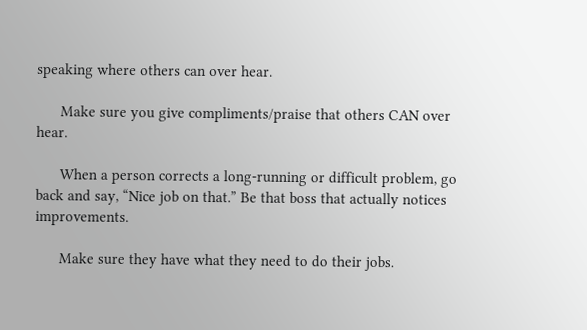speaking where others can over hear.

      Make sure you give compliments/praise that others CAN over hear.

      When a person corrects a long-running or difficult problem, go back and say, “Nice job on that.” Be that boss that actually notices improvements.

      Make sure they have what they need to do their jobs.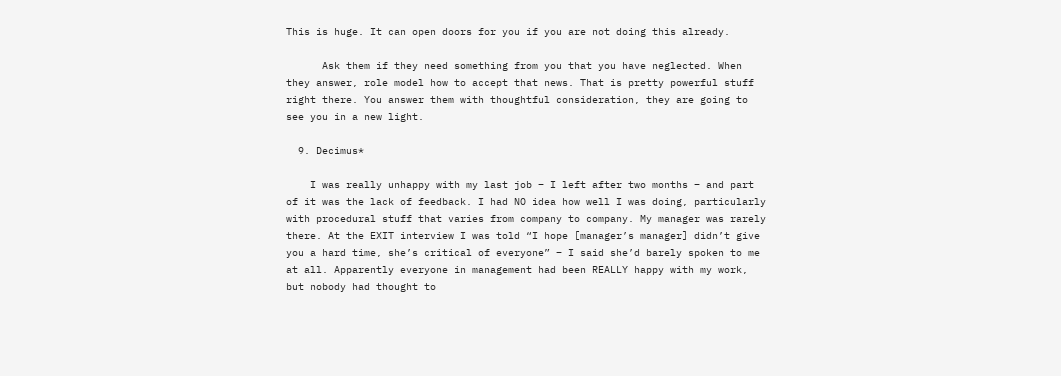This is huge. It can open doors for you if you are not doing this already.

      Ask them if they need something from you that you have neglected. When they answer, role model how to accept that news. That is pretty powerful stuff right there. You answer them with thoughtful consideration, they are going to see you in a new light.

  9. Decimus*

    I was really unhappy with my last job – I left after two months – and part of it was the lack of feedback. I had NO idea how well I was doing, particularly with procedural stuff that varies from company to company. My manager was rarely there. At the EXIT interview I was told “I hope [manager’s manager] didn’t give you a hard time, she’s critical of everyone” – I said she’d barely spoken to me at all. Apparently everyone in management had been REALLY happy with my work, but nobody had thought to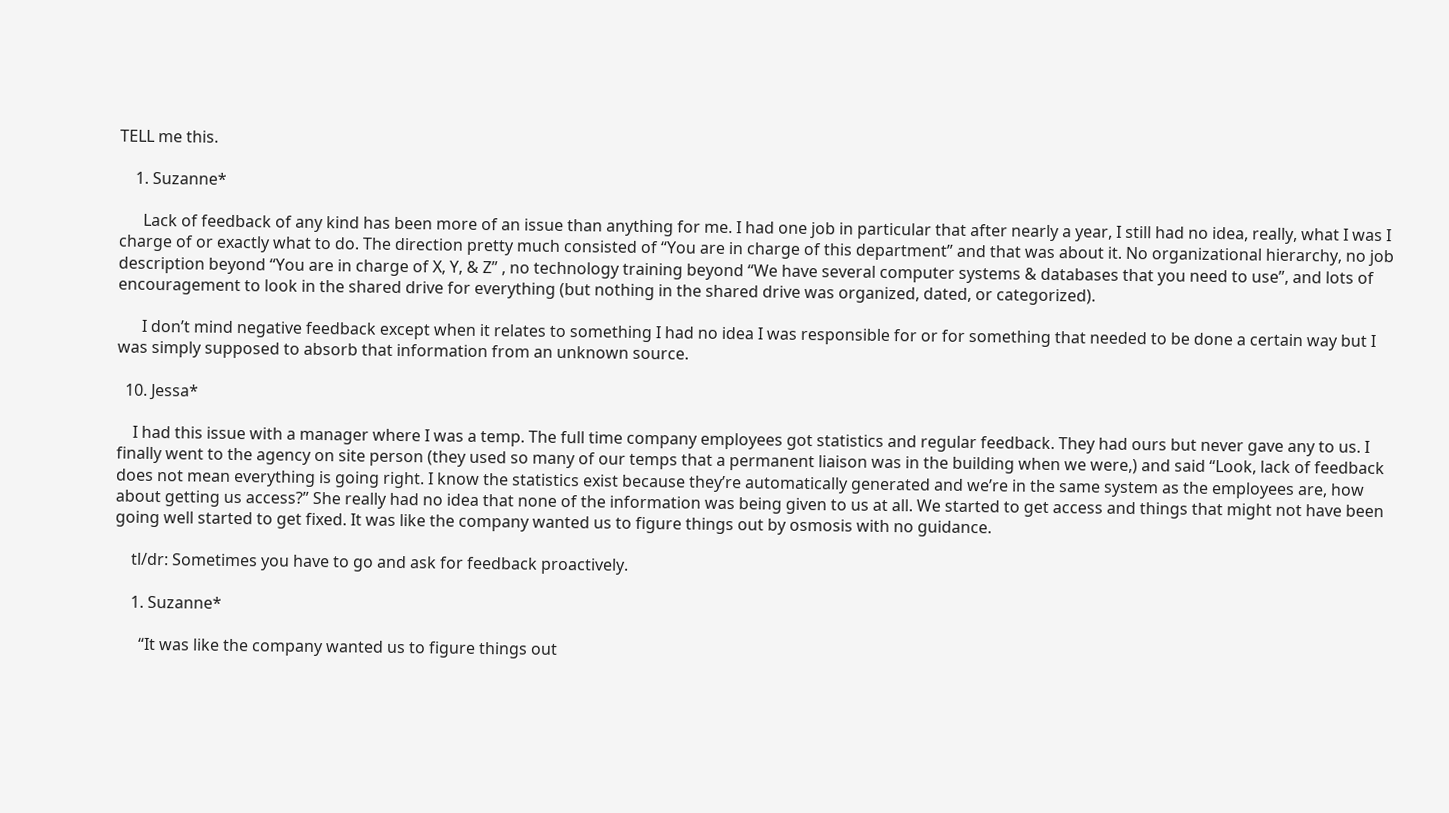TELL me this.

    1. Suzanne*

      Lack of feedback of any kind has been more of an issue than anything for me. I had one job in particular that after nearly a year, I still had no idea, really, what I was I charge of or exactly what to do. The direction pretty much consisted of “You are in charge of this department” and that was about it. No organizational hierarchy, no job description beyond “You are in charge of X, Y, & Z” , no technology training beyond “We have several computer systems & databases that you need to use”, and lots of encouragement to look in the shared drive for everything (but nothing in the shared drive was organized, dated, or categorized).

      I don’t mind negative feedback except when it relates to something I had no idea I was responsible for or for something that needed to be done a certain way but I was simply supposed to absorb that information from an unknown source.

  10. Jessa*

    I had this issue with a manager where I was a temp. The full time company employees got statistics and regular feedback. They had ours but never gave any to us. I finally went to the agency on site person (they used so many of our temps that a permanent liaison was in the building when we were,) and said “Look, lack of feedback does not mean everything is going right. I know the statistics exist because they’re automatically generated and we’re in the same system as the employees are, how about getting us access?” She really had no idea that none of the information was being given to us at all. We started to get access and things that might not have been going well started to get fixed. It was like the company wanted us to figure things out by osmosis with no guidance.

    tl/dr: Sometimes you have to go and ask for feedback proactively.

    1. Suzanne*

      “It was like the company wanted us to figure things out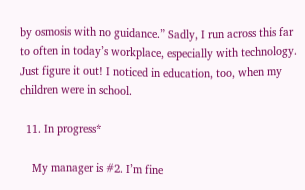by osmosis with no guidance.” Sadly, I run across this far to often in today’s workplace, especially with technology. Just figure it out! I noticed in education, too, when my children were in school.

  11. In progress*

    My manager is #2. I’m fine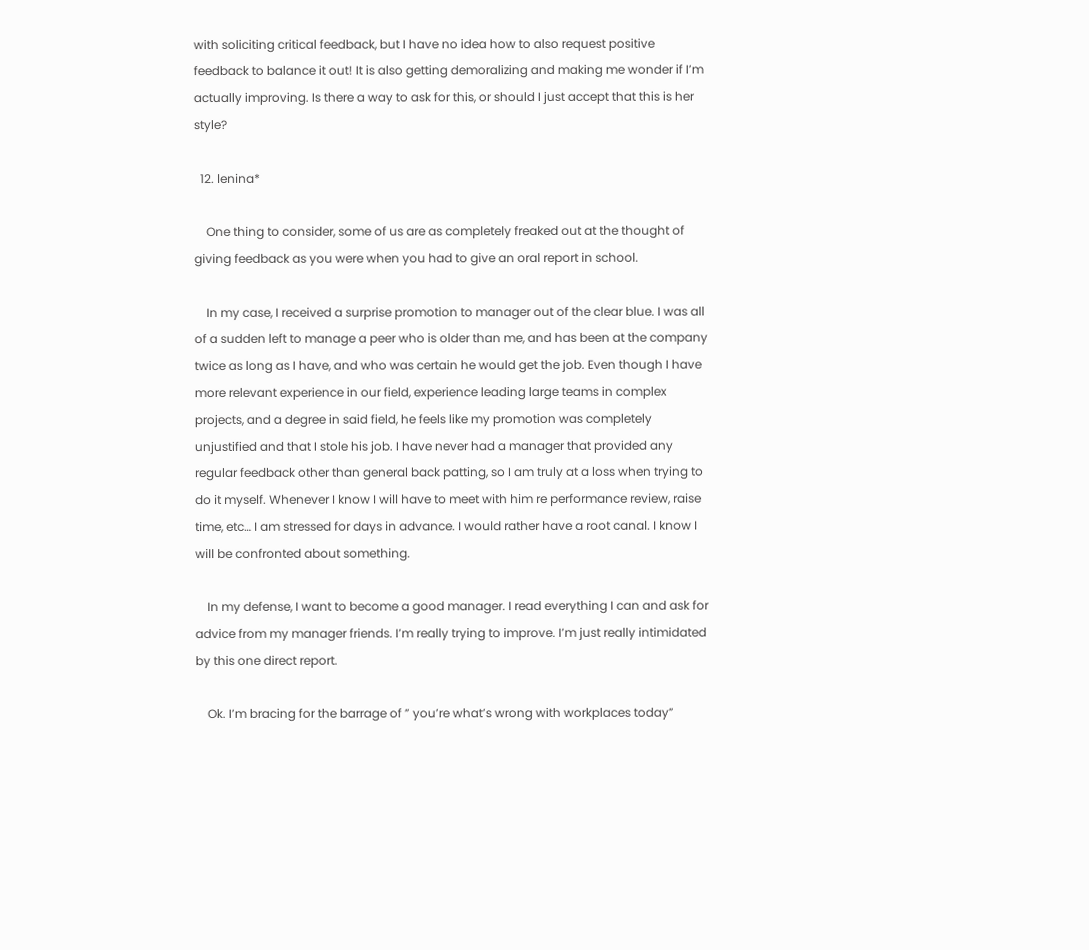with soliciting critical feedback, but I have no idea how to also request positive feedback to balance it out! It is also getting demoralizing and making me wonder if I’m actually improving. Is there a way to ask for this, or should I just accept that this is her style?

  12. lenina*

    One thing to consider, some of us are as completely freaked out at the thought of giving feedback as you were when you had to give an oral report in school.

    In my case, I received a surprise promotion to manager out of the clear blue. I was all of a sudden left to manage a peer who is older than me, and has been at the company twice as long as I have, and who was certain he would get the job. Even though I have more relevant experience in our field, experience leading large teams in complex projects, and a degree in said field, he feels like my promotion was completely unjustified and that I stole his job. I have never had a manager that provided any regular feedback other than general back patting, so I am truly at a loss when trying to do it myself. Whenever I know I will have to meet with him re performance review, raise time, etc… I am stressed for days in advance. I would rather have a root canal. I know I will be confronted about something.

    In my defense, I want to become a good manager. I read everything I can and ask for advice from my manager friends. I’m really trying to improve. I’m just really intimidated by this one direct report.

    Ok. I’m bracing for the barrage of ” you’re what’s wrong with workplaces today”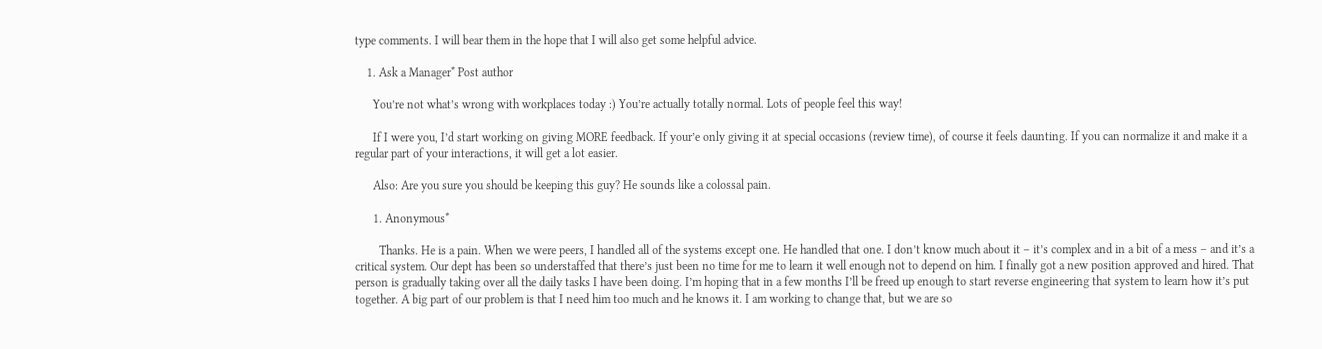type comments. I will bear them in the hope that I will also get some helpful advice.

    1. Ask a Manager* Post author

      You’re not what’s wrong with workplaces today :) You’re actually totally normal. Lots of people feel this way!

      If I were you, I’d start working on giving MORE feedback. If your’e only giving it at special occasions (review time), of course it feels daunting. If you can normalize it and make it a regular part of your interactions, it will get a lot easier.

      Also: Are you sure you should be keeping this guy? He sounds like a colossal pain.

      1. Anonymous*

        Thanks. He is a pain. When we were peers, I handled all of the systems except one. He handled that one. I don’t know much about it – it’s complex and in a bit of a mess – and it’s a critical system. Our dept has been so understaffed that there’s just been no time for me to learn it well enough not to depend on him. I finally got a new position approved and hired. That person is gradually taking over all the daily tasks I have been doing. I’m hoping that in a few months I’ll be freed up enough to start reverse engineering that system to learn how it’s put together. A big part of our problem is that I need him too much and he knows it. I am working to change that, but we are so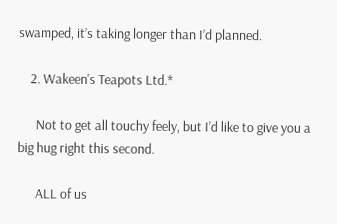swamped, it’s taking longer than I’d planned.

    2. Wakeen's Teapots Ltd.*

      Not to get all touchy feely, but I’d like to give you a big hug right this second.

      ALL of us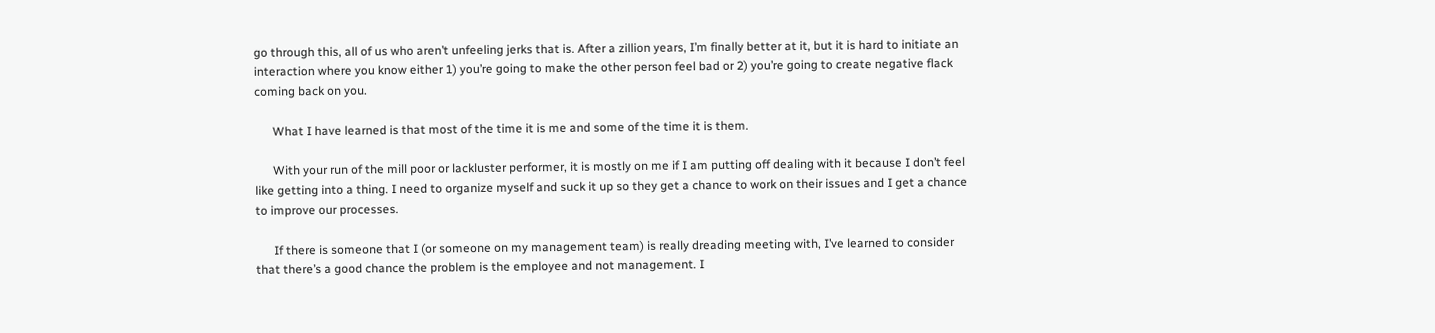go through this, all of us who aren’t unfeeling jerks that is. After a zillion years, I’m finally better at it, but it is hard to initiate an interaction where you know either 1) you’re going to make the other person feel bad or 2) you’re going to create negative flack coming back on you.

      What I have learned is that most of the time it is me and some of the time it is them.

      With your run of the mill poor or lackluster performer, it is mostly on me if I am putting off dealing with it because I don’t feel like getting into a thing. I need to organize myself and suck it up so they get a chance to work on their issues and I get a chance to improve our processes.

      If there is someone that I (or someone on my management team) is really dreading meeting with, I’ve learned to consider that there’s a good chance the problem is the employee and not management. I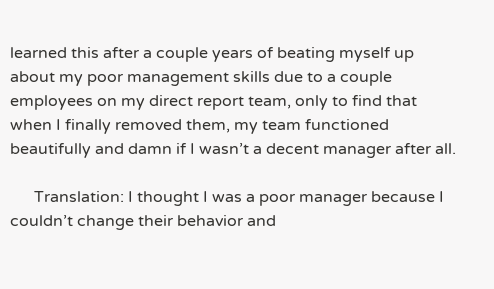learned this after a couple years of beating myself up about my poor management skills due to a couple employees on my direct report team, only to find that when I finally removed them, my team functioned beautifully and damn if I wasn’t a decent manager after all.

      Translation: I thought I was a poor manager because I couldn’t change their behavior and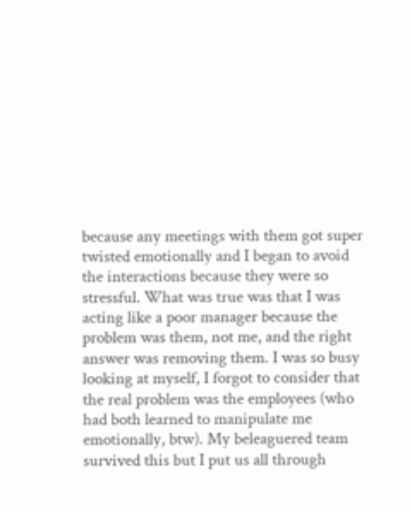because any meetings with them got super twisted emotionally and I began to avoid the interactions because they were so stressful. What was true was that I was acting like a poor manager because the problem was them, not me, and the right answer was removing them. I was so busy looking at myself, I forgot to consider that the real problem was the employees (who had both learned to manipulate me emotionally, btw). My beleaguered team survived this but I put us all through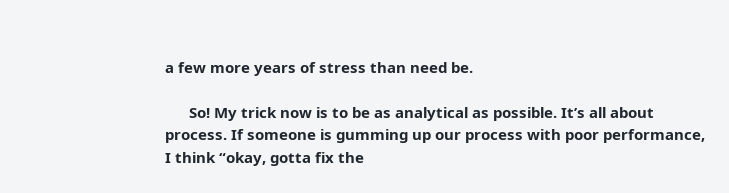a few more years of stress than need be.

      So! My trick now is to be as analytical as possible. It’s all about process. If someone is gumming up our process with poor performance, I think “okay, gotta fix the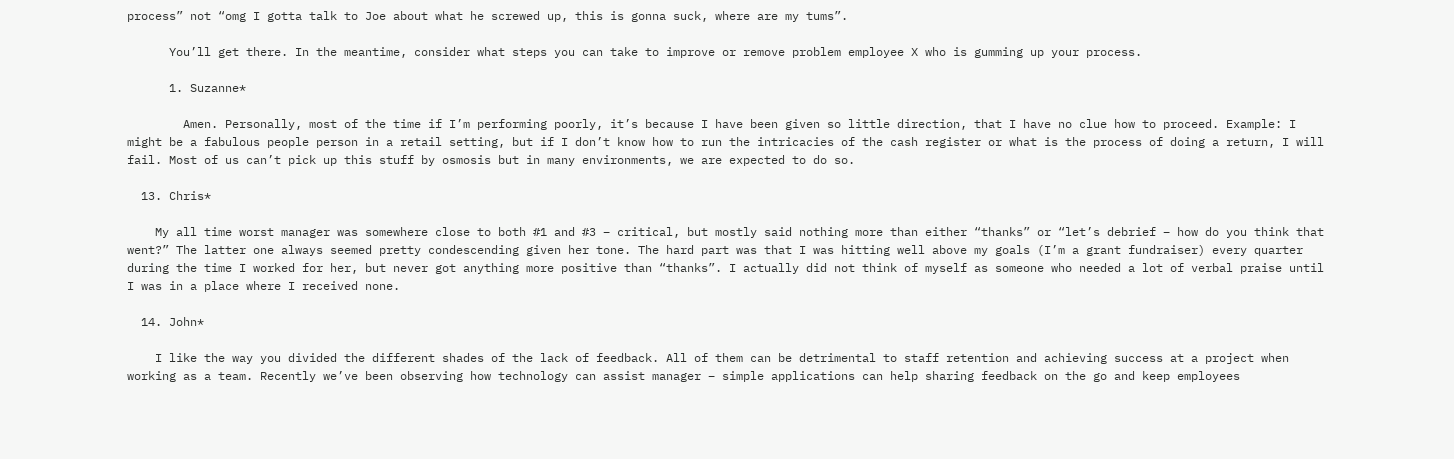process” not “omg I gotta talk to Joe about what he screwed up, this is gonna suck, where are my tums”.

      You’ll get there. In the meantime, consider what steps you can take to improve or remove problem employee X who is gumming up your process.

      1. Suzanne*

        Amen. Personally, most of the time if I’m performing poorly, it’s because I have been given so little direction, that I have no clue how to proceed. Example: I might be a fabulous people person in a retail setting, but if I don’t know how to run the intricacies of the cash register or what is the process of doing a return, I will fail. Most of us can’t pick up this stuff by osmosis but in many environments, we are expected to do so.

  13. Chris*

    My all time worst manager was somewhere close to both #1 and #3 – critical, but mostly said nothing more than either “thanks” or “let’s debrief – how do you think that went?” The latter one always seemed pretty condescending given her tone. The hard part was that I was hitting well above my goals (I’m a grant fundraiser) every quarter during the time I worked for her, but never got anything more positive than “thanks”. I actually did not think of myself as someone who needed a lot of verbal praise until I was in a place where I received none.

  14. John*

    I like the way you divided the different shades of the lack of feedback. All of them can be detrimental to staff retention and achieving success at a project when working as a team. Recently we’ve been observing how technology can assist manager – simple applications can help sharing feedback on the go and keep employees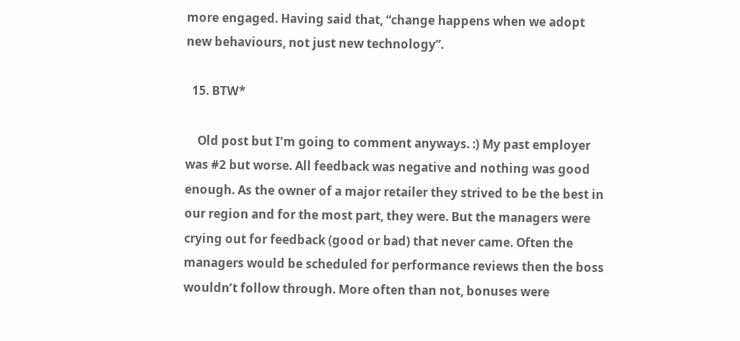more engaged. Having said that, “change happens when we adopt new behaviours, not just new technology”.

  15. BTW*

    Old post but I’m going to comment anyways. :) My past employer was #2 but worse. All feedback was negative and nothing was good enough. As the owner of a major retailer they strived to be the best in our region and for the most part, they were. But the managers were crying out for feedback (good or bad) that never came. Often the managers would be scheduled for performance reviews then the boss wouldn’t follow through. More often than not, bonuses were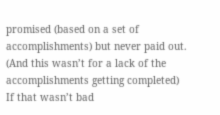promised (based on a set of accomplishments) but never paid out. (And this wasn’t for a lack of the accomplishments getting completed) If that wasn’t bad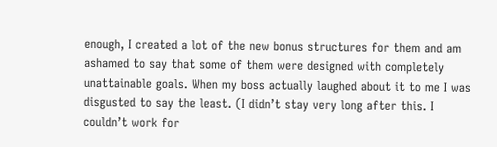enough, I created a lot of the new bonus structures for them and am ashamed to say that some of them were designed with completely unattainable goals. When my boss actually laughed about it to me I was disgusted to say the least. (I didn’t stay very long after this. I couldn’t work for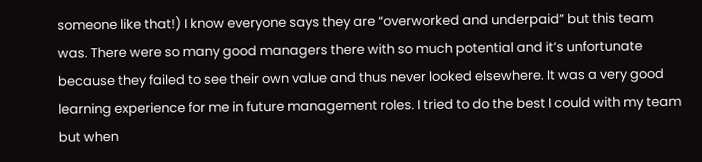someone like that!) I know everyone says they are “overworked and underpaid” but this team was. There were so many good managers there with so much potential and it’s unfortunate because they failed to see their own value and thus never looked elsewhere. It was a very good learning experience for me in future management roles. I tried to do the best I could with my team but when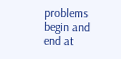problems begin and end at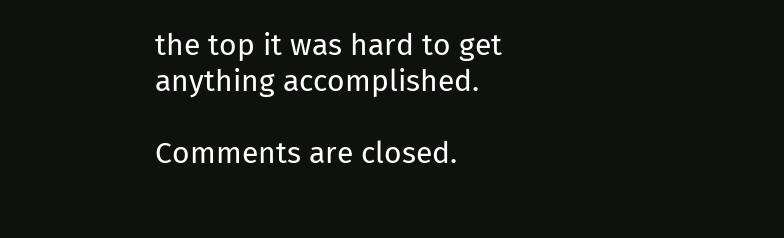the top it was hard to get anything accomplished.

Comments are closed.